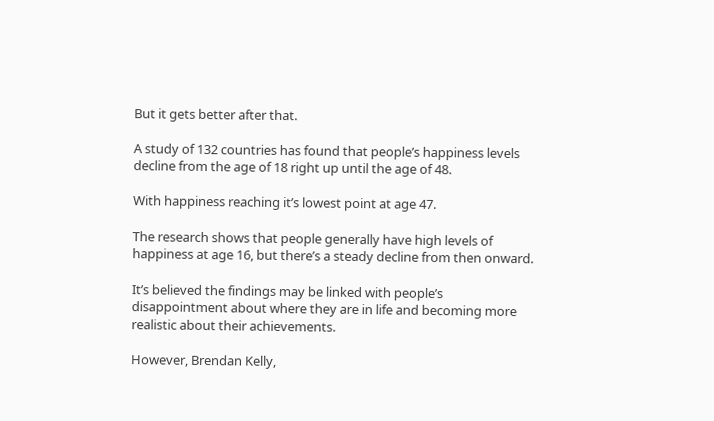But it gets better after that.

A study of 132 countries has found that people’s happiness levels decline from the age of 18 right up until the age of 48.

With happiness reaching it’s lowest point at age 47.

The research shows that people generally have high levels of happiness at age 16, but there’s a steady decline from then onward.

It’s believed the findings may be linked with people’s disappointment about where they are in life and becoming more realistic about their achievements.

However, Brendan Kelly,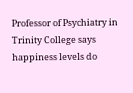Professor of Psychiatry in Trinity College says happiness levels do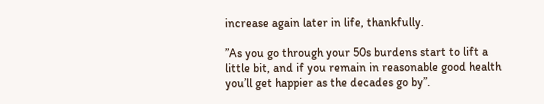increase again later in life, thankfully.

”As you go through your 50s burdens start to lift a little bit, and if you remain in reasonable good health you’ll get happier as the decades go by”.